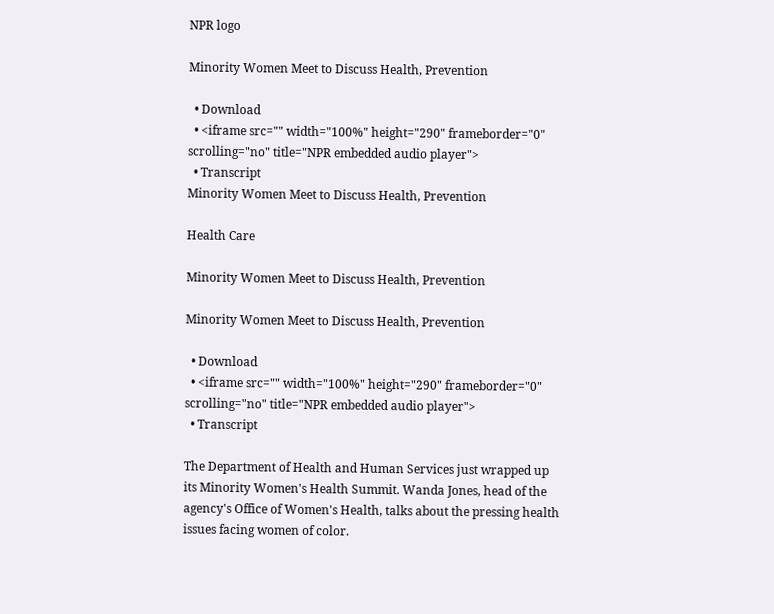NPR logo

Minority Women Meet to Discuss Health, Prevention

  • Download
  • <iframe src="" width="100%" height="290" frameborder="0" scrolling="no" title="NPR embedded audio player">
  • Transcript
Minority Women Meet to Discuss Health, Prevention

Health Care

Minority Women Meet to Discuss Health, Prevention

Minority Women Meet to Discuss Health, Prevention

  • Download
  • <iframe src="" width="100%" height="290" frameborder="0" scrolling="no" title="NPR embedded audio player">
  • Transcript

The Department of Health and Human Services just wrapped up its Minority Women's Health Summit. Wanda Jones, head of the agency's Office of Women's Health, talks about the pressing health issues facing women of color.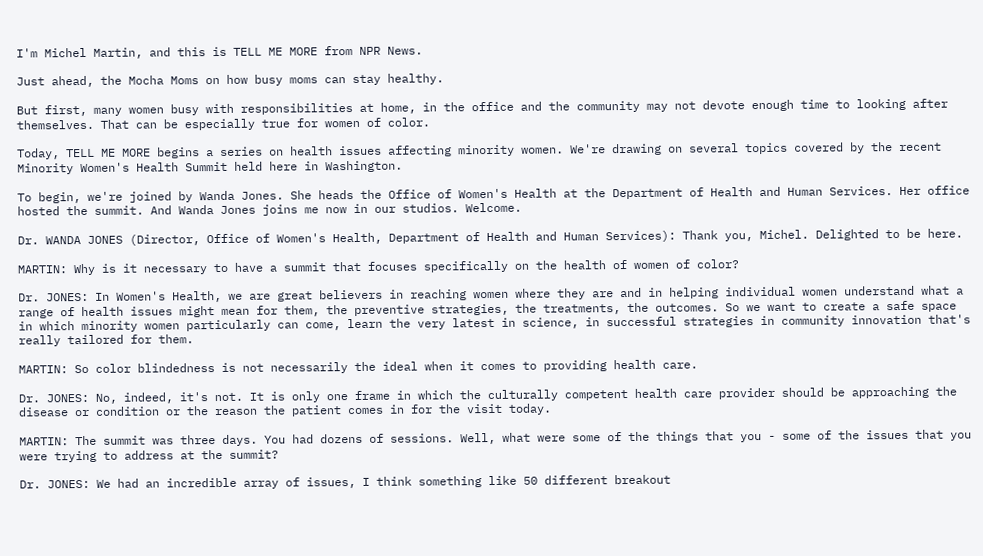I'm Michel Martin, and this is TELL ME MORE from NPR News.

Just ahead, the Mocha Moms on how busy moms can stay healthy.

But first, many women busy with responsibilities at home, in the office and the community may not devote enough time to looking after themselves. That can be especially true for women of color.

Today, TELL ME MORE begins a series on health issues affecting minority women. We're drawing on several topics covered by the recent Minority Women's Health Summit held here in Washington.

To begin, we're joined by Wanda Jones. She heads the Office of Women's Health at the Department of Health and Human Services. Her office hosted the summit. And Wanda Jones joins me now in our studios. Welcome.

Dr. WANDA JONES (Director, Office of Women's Health, Department of Health and Human Services): Thank you, Michel. Delighted to be here.

MARTIN: Why is it necessary to have a summit that focuses specifically on the health of women of color?

Dr. JONES: In Women's Health, we are great believers in reaching women where they are and in helping individual women understand what a range of health issues might mean for them, the preventive strategies, the treatments, the outcomes. So we want to create a safe space in which minority women particularly can come, learn the very latest in science, in successful strategies in community innovation that's really tailored for them.

MARTIN: So color blindedness is not necessarily the ideal when it comes to providing health care.

Dr. JONES: No, indeed, it's not. It is only one frame in which the culturally competent health care provider should be approaching the disease or condition or the reason the patient comes in for the visit today.

MARTIN: The summit was three days. You had dozens of sessions. Well, what were some of the things that you - some of the issues that you were trying to address at the summit?

Dr. JONES: We had an incredible array of issues, I think something like 50 different breakout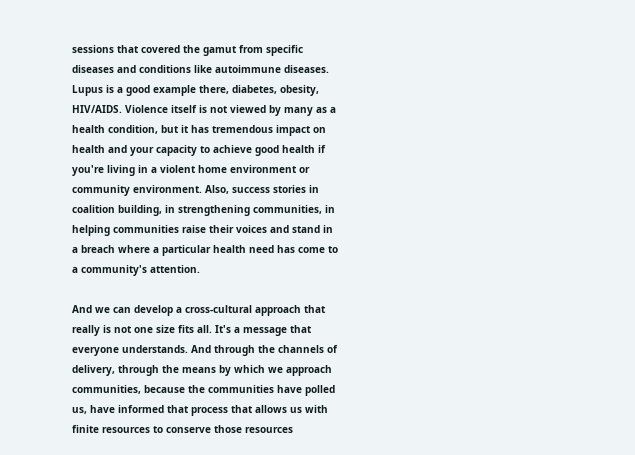sessions that covered the gamut from specific diseases and conditions like autoimmune diseases. Lupus is a good example there, diabetes, obesity, HIV/AIDS. Violence itself is not viewed by many as a health condition, but it has tremendous impact on health and your capacity to achieve good health if you're living in a violent home environment or community environment. Also, success stories in coalition building, in strengthening communities, in helping communities raise their voices and stand in a breach where a particular health need has come to a community's attention.

And we can develop a cross-cultural approach that really is not one size fits all. It's a message that everyone understands. And through the channels of delivery, through the means by which we approach communities, because the communities have polled us, have informed that process that allows us with finite resources to conserve those resources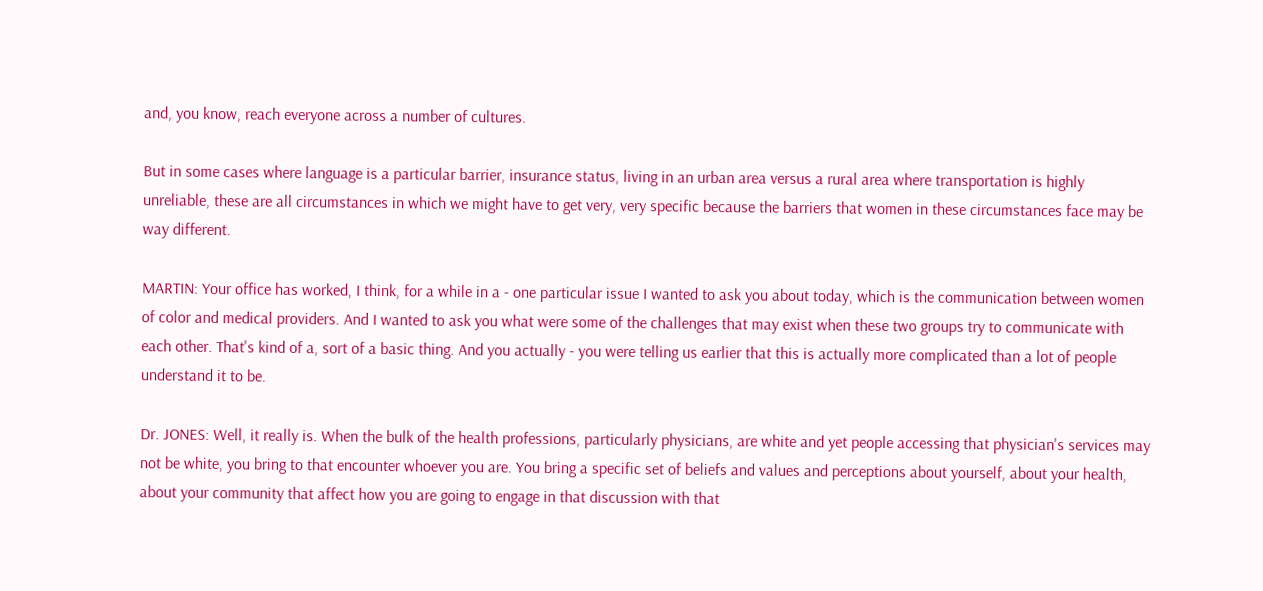and, you know, reach everyone across a number of cultures.

But in some cases where language is a particular barrier, insurance status, living in an urban area versus a rural area where transportation is highly unreliable, these are all circumstances in which we might have to get very, very specific because the barriers that women in these circumstances face may be way different.

MARTIN: Your office has worked, I think, for a while in a - one particular issue I wanted to ask you about today, which is the communication between women of color and medical providers. And I wanted to ask you what were some of the challenges that may exist when these two groups try to communicate with each other. That's kind of a, sort of a basic thing. And you actually - you were telling us earlier that this is actually more complicated than a lot of people understand it to be.

Dr. JONES: Well, it really is. When the bulk of the health professions, particularly physicians, are white and yet people accessing that physician's services may not be white, you bring to that encounter whoever you are. You bring a specific set of beliefs and values and perceptions about yourself, about your health, about your community that affect how you are going to engage in that discussion with that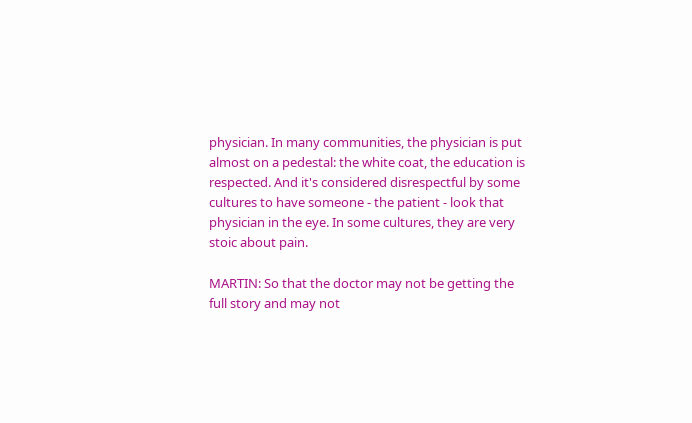physician. In many communities, the physician is put almost on a pedestal: the white coat, the education is respected. And it's considered disrespectful by some cultures to have someone - the patient - look that physician in the eye. In some cultures, they are very stoic about pain.

MARTIN: So that the doctor may not be getting the full story and may not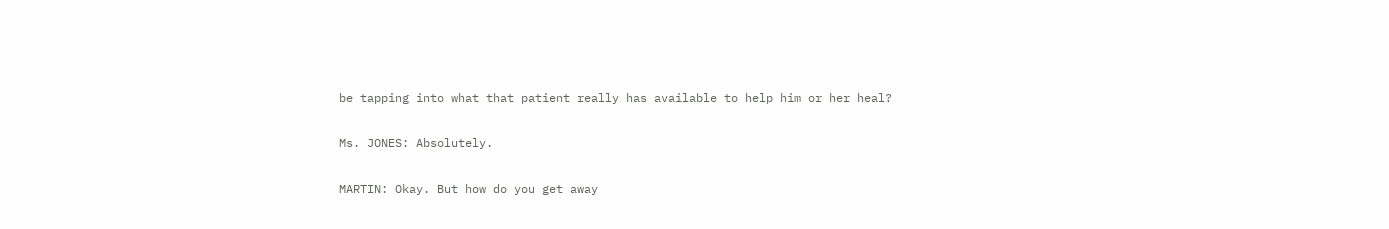be tapping into what that patient really has available to help him or her heal?

Ms. JONES: Absolutely.

MARTIN: Okay. But how do you get away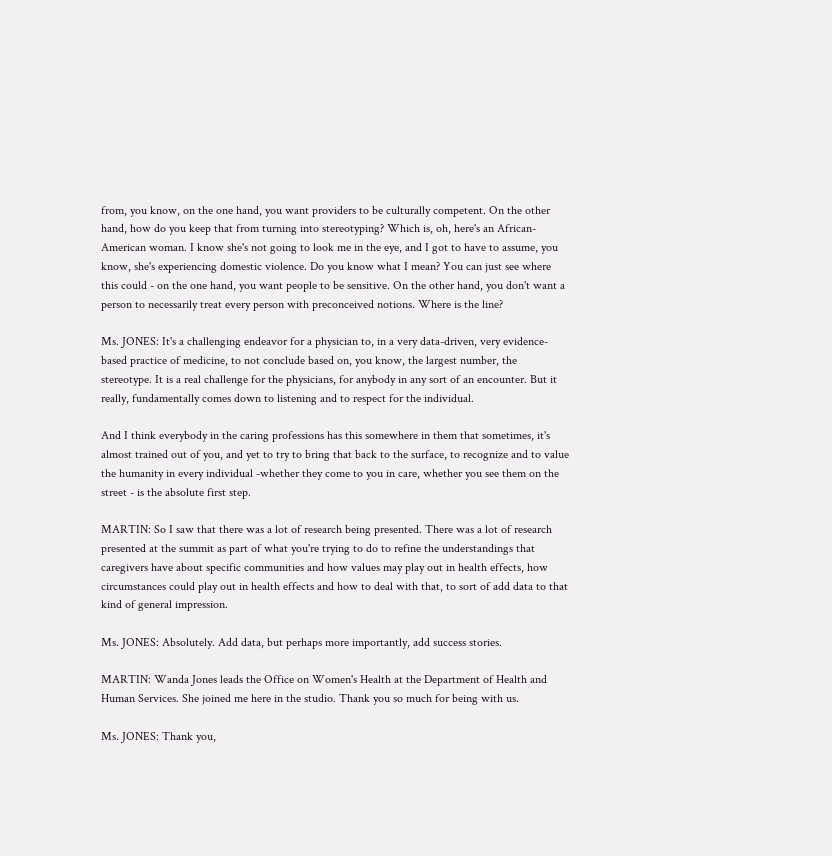from, you know, on the one hand, you want providers to be culturally competent. On the other hand, how do you keep that from turning into stereotyping? Which is, oh, here's an African-American woman. I know she's not going to look me in the eye, and I got to have to assume, you know, she's experiencing domestic violence. Do you know what I mean? You can just see where this could - on the one hand, you want people to be sensitive. On the other hand, you don't want a person to necessarily treat every person with preconceived notions. Where is the line?

Ms. JONES: It's a challenging endeavor for a physician to, in a very data-driven, very evidence-based practice of medicine, to not conclude based on, you know, the largest number, the stereotype. It is a real challenge for the physicians, for anybody in any sort of an encounter. But it really, fundamentally comes down to listening and to respect for the individual.

And I think everybody in the caring professions has this somewhere in them that sometimes, it's almost trained out of you, and yet to try to bring that back to the surface, to recognize and to value the humanity in every individual -whether they come to you in care, whether you see them on the street - is the absolute first step.

MARTIN: So I saw that there was a lot of research being presented. There was a lot of research presented at the summit as part of what you're trying to do to refine the understandings that caregivers have about specific communities and how values may play out in health effects, how circumstances could play out in health effects and how to deal with that, to sort of add data to that kind of general impression.

Ms. JONES: Absolutely. Add data, but perhaps more importantly, add success stories.

MARTIN: Wanda Jones leads the Office on Women's Health at the Department of Health and Human Services. She joined me here in the studio. Thank you so much for being with us.

Ms. JONES: Thank you,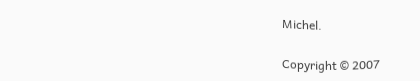Michel.

Copyright © 2007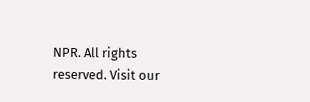NPR. All rights reserved. Visit our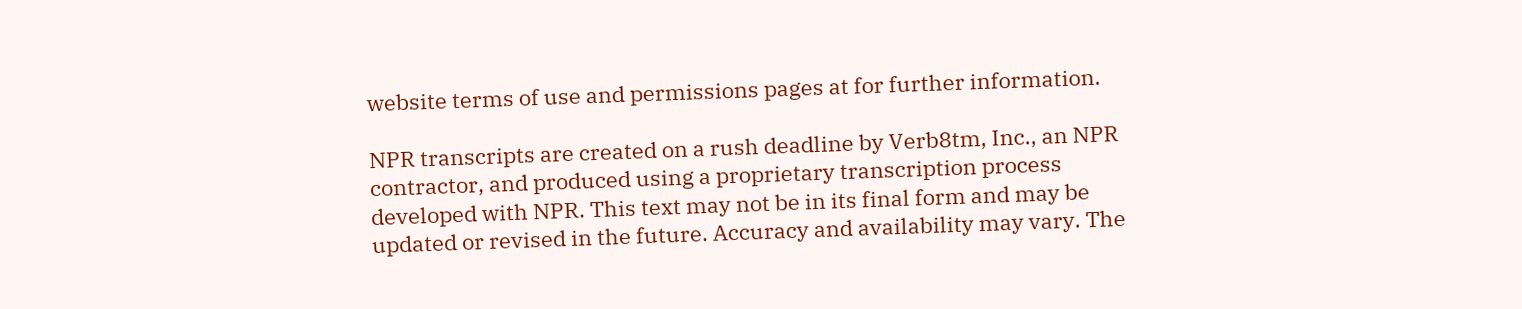website terms of use and permissions pages at for further information.

NPR transcripts are created on a rush deadline by Verb8tm, Inc., an NPR contractor, and produced using a proprietary transcription process developed with NPR. This text may not be in its final form and may be updated or revised in the future. Accuracy and availability may vary. The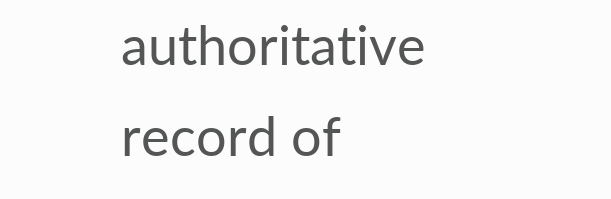authoritative record of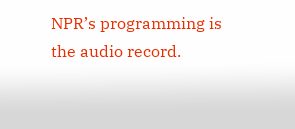NPR’s programming is the audio record.